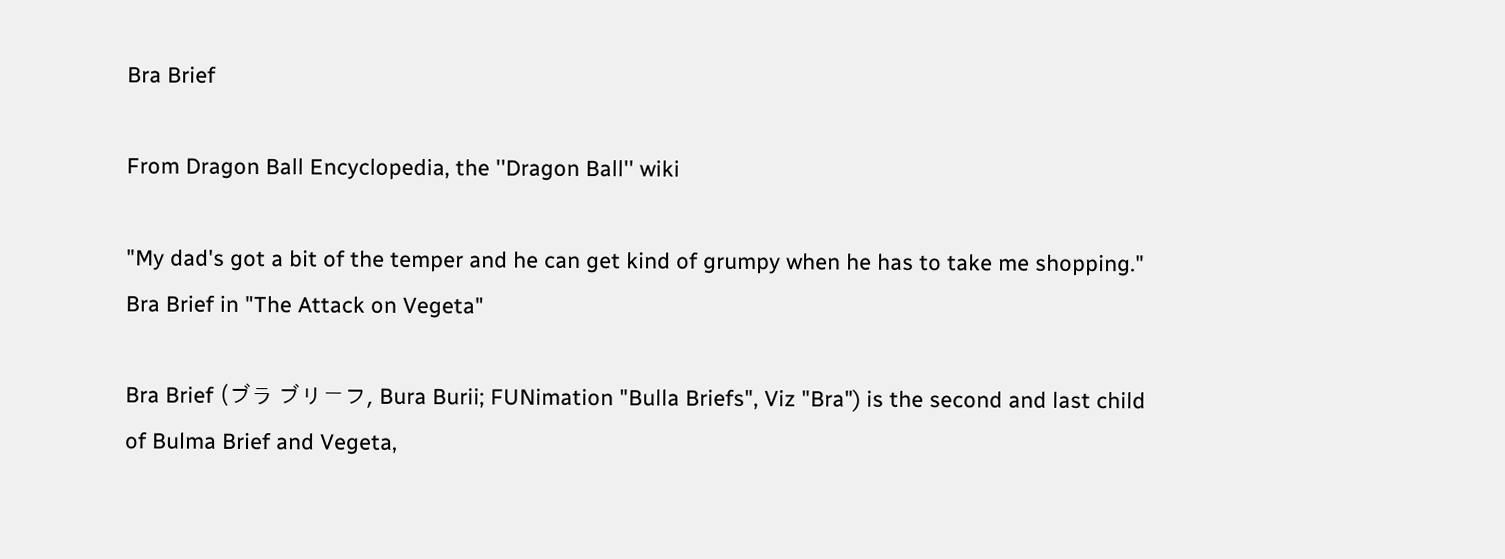Bra Brief

From Dragon Ball Encyclopedia, the ''Dragon Ball'' wiki

"My dad's got a bit of the temper and he can get kind of grumpy when he has to take me shopping."
Bra Brief in "The Attack on Vegeta"

Bra Brief (ブラ ブリーフ, Bura Burii; FUNimation "Bulla Briefs", Viz "Bra") is the second and last child of Bulma Brief and Vegeta,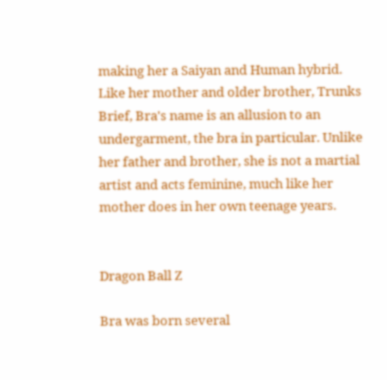making her a Saiyan and Human hybrid. Like her mother and older brother, Trunks Brief, Bra's name is an allusion to an undergarment, the bra in particular. Unlike her father and brother, she is not a martial artist and acts feminine, much like her mother does in her own teenage years.


Dragon Ball Z

Bra was born several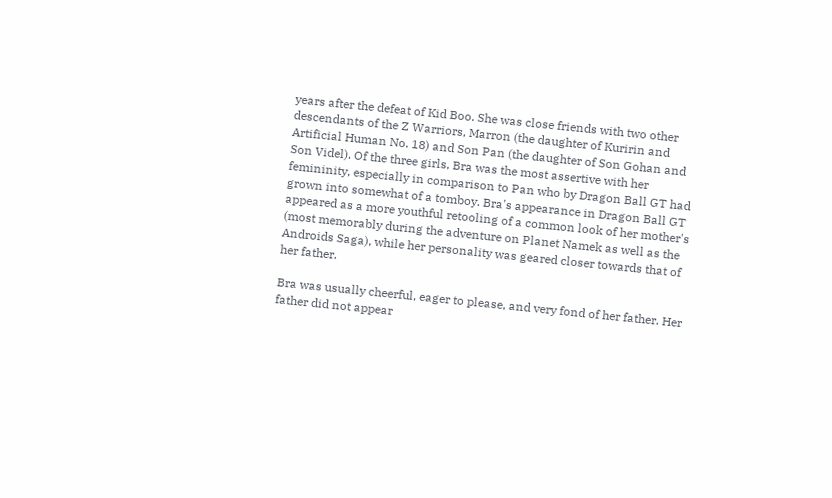years after the defeat of Kid Boo. She was close friends with two other descendants of the Z Warriors, Marron (the daughter of Kuririn and Artificial Human No. 18) and Son Pan (the daughter of Son Gohan and Son Videl). Of the three girls, Bra was the most assertive with her femininity, especially in comparison to Pan who by Dragon Ball GT had grown into somewhat of a tomboy. Bra's appearance in Dragon Ball GT appeared as a more youthful retooling of a common look of her mother's (most memorably during the adventure on Planet Namek as well as the Androids Saga), while her personality was geared closer towards that of her father.

Bra was usually cheerful, eager to please, and very fond of her father. Her father did not appear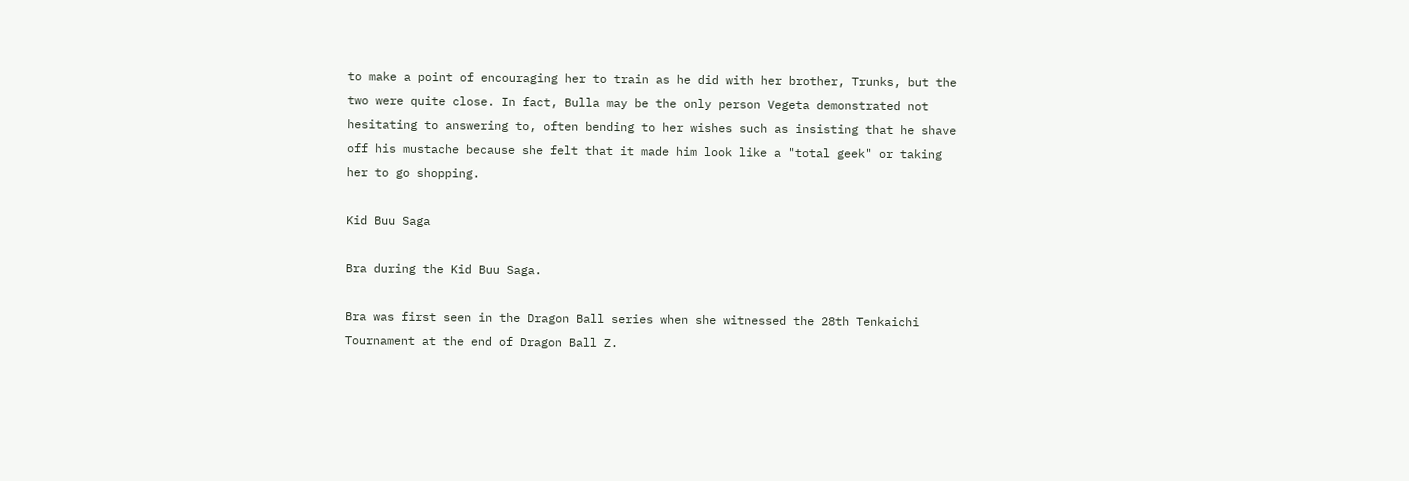to make a point of encouraging her to train as he did with her brother, Trunks, but the two were quite close. In fact, Bulla may be the only person Vegeta demonstrated not hesitating to answering to, often bending to her wishes such as insisting that he shave off his mustache because she felt that it made him look like a "total geek" or taking her to go shopping.

Kid Buu Saga

Bra during the Kid Buu Saga.

Bra was first seen in the Dragon Ball series when she witnessed the 28th Tenkaichi Tournament at the end of Dragon Ball Z.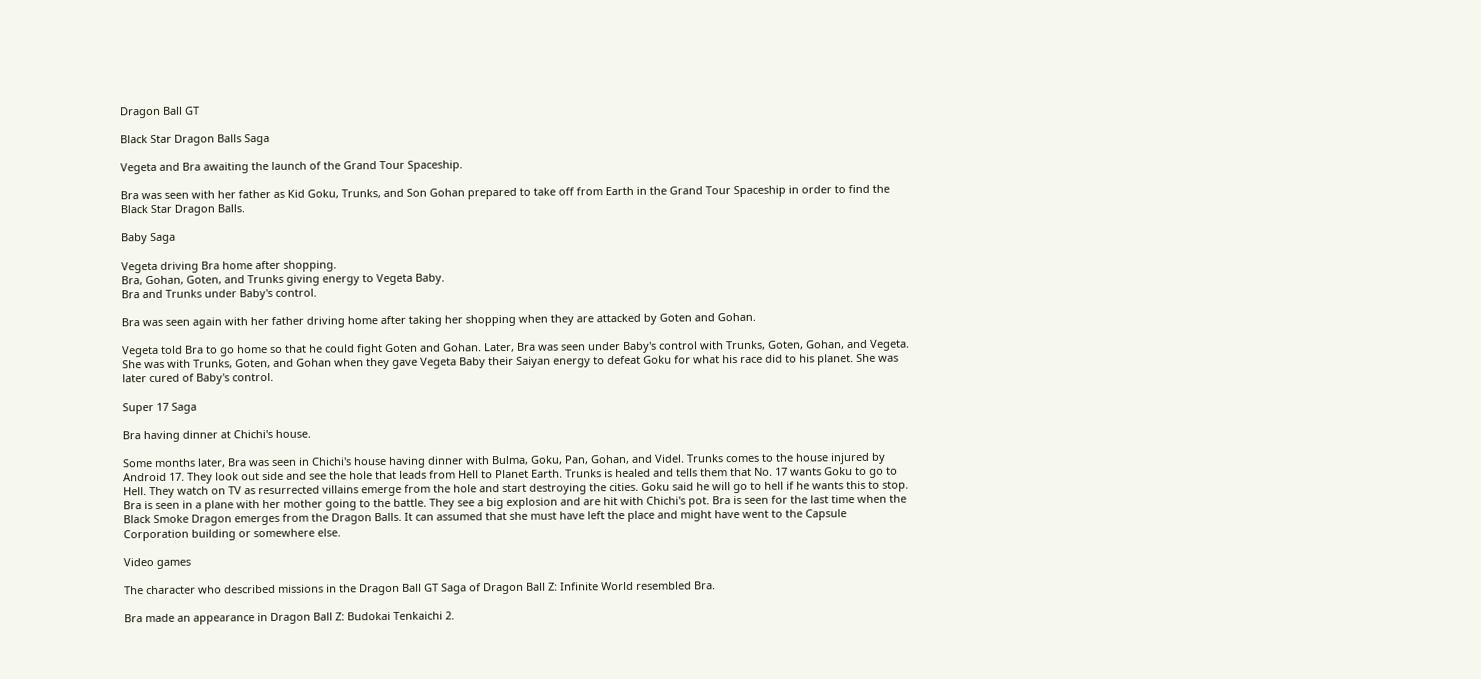Dragon Ball GT

Black Star Dragon Balls Saga

Vegeta and Bra awaiting the launch of the Grand Tour Spaceship.

Bra was seen with her father as Kid Goku, Trunks, and Son Gohan prepared to take off from Earth in the Grand Tour Spaceship in order to find the Black Star Dragon Balls.

Baby Saga

Vegeta driving Bra home after shopping.
Bra, Gohan, Goten, and Trunks giving energy to Vegeta Baby.
Bra and Trunks under Baby's control.

Bra was seen again with her father driving home after taking her shopping when they are attacked by Goten and Gohan.

Vegeta told Bra to go home so that he could fight Goten and Gohan. Later, Bra was seen under Baby's control with Trunks, Goten, Gohan, and Vegeta. She was with Trunks, Goten, and Gohan when they gave Vegeta Baby their Saiyan energy to defeat Goku for what his race did to his planet. She was later cured of Baby's control.

Super 17 Saga

Bra having dinner at Chichi's house.

Some months later, Bra was seen in Chichi's house having dinner with Bulma, Goku, Pan, Gohan, and Videl. Trunks comes to the house injured by Android 17. They look out side and see the hole that leads from Hell to Planet Earth. Trunks is healed and tells them that No. 17 wants Goku to go to Hell. They watch on TV as resurrected villains emerge from the hole and start destroying the cities. Goku said he will go to hell if he wants this to stop. Bra is seen in a plane with her mother going to the battle. They see a big explosion and are hit with Chichi's pot. Bra is seen for the last time when the Black Smoke Dragon emerges from the Dragon Balls. It can assumed that she must have left the place and might have went to the Capsule Corporation building or somewhere else.

Video games

The character who described missions in the Dragon Ball GT Saga of Dragon Ball Z: Infinite World resembled Bra.

Bra made an appearance in Dragon Ball Z: Budokai Tenkaichi 2.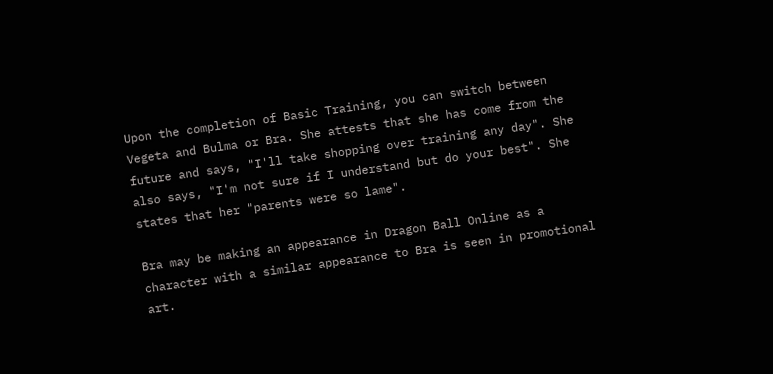Upon the completion of Basic Training, you can switch between Vegeta and Bulma or Bra. She attests that she has come from the future and says, "I'll take shopping over training any day". She also says, "I'm not sure if I understand but do your best". She states that her "parents were so lame".

Bra may be making an appearance in Dragon Ball Online as a character with a similar appearance to Bra is seen in promotional art.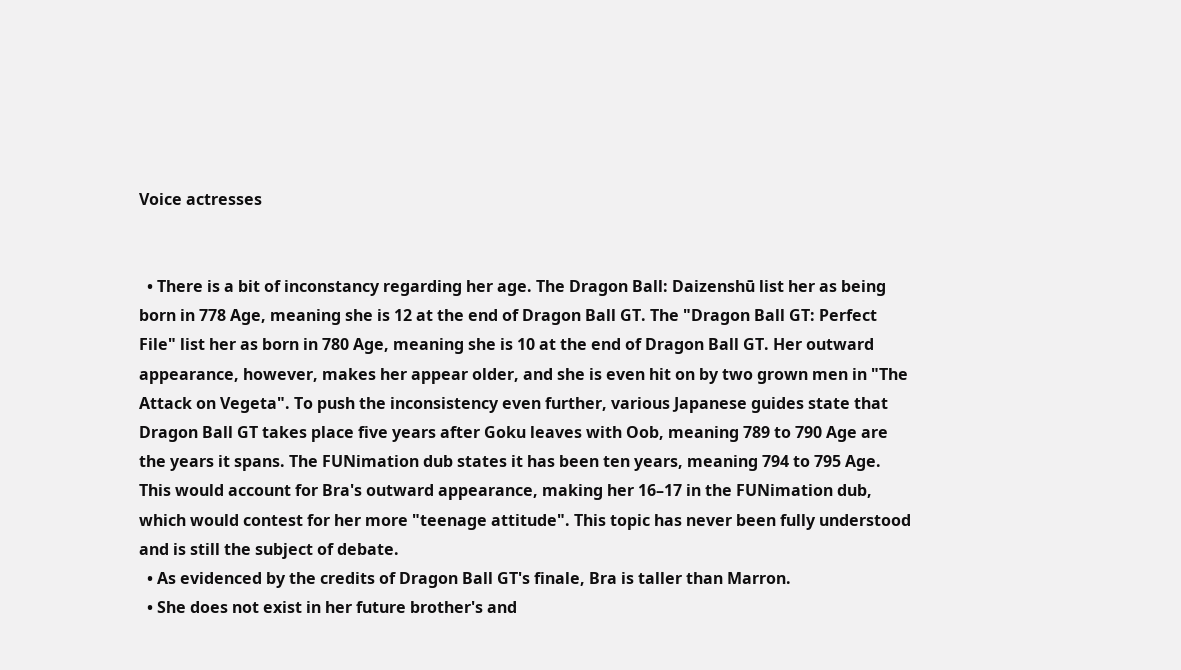Voice actresses


  • There is a bit of inconstancy regarding her age. The Dragon Ball: Daizenshū list her as being born in 778 Age, meaning she is 12 at the end of Dragon Ball GT. The "Dragon Ball GT: Perfect File" list her as born in 780 Age, meaning she is 10 at the end of Dragon Ball GT. Her outward appearance, however, makes her appear older, and she is even hit on by two grown men in "The Attack on Vegeta". To push the inconsistency even further, various Japanese guides state that Dragon Ball GT takes place five years after Goku leaves with Oob, meaning 789 to 790 Age are the years it spans. The FUNimation dub states it has been ten years, meaning 794 to 795 Age. This would account for Bra's outward appearance, making her 16–17 in the FUNimation dub, which would contest for her more "teenage attitude". This topic has never been fully understood and is still the subject of debate.
  • As evidenced by the credits of Dragon Ball GT's finale, Bra is taller than Marron.
  • She does not exist in her future brother's and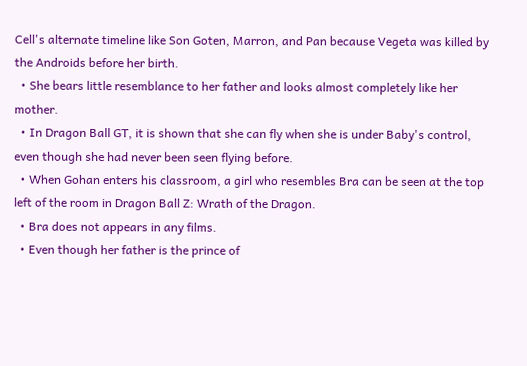Cell's alternate timeline like Son Goten, Marron, and Pan because Vegeta was killed by the Androids before her birth.
  • She bears little resemblance to her father and looks almost completely like her mother.
  • In Dragon Ball GT, it is shown that she can fly when she is under Baby's control, even though she had never been seen flying before.
  • When Gohan enters his classroom, a girl who resembles Bra can be seen at the top left of the room in Dragon Ball Z: Wrath of the Dragon.
  • Bra does not appears in any films.
  • Even though her father is the prince of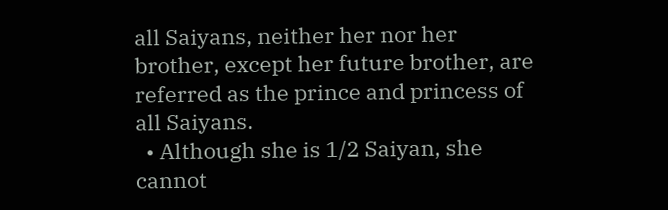all Saiyans, neither her nor her brother, except her future brother, are referred as the prince and princess of all Saiyans.
  • Although she is 1/2 Saiyan, she cannot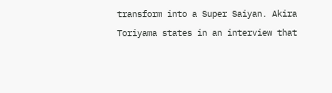transform into a Super Saiyan. Akira Toriyama states in an interview that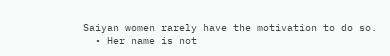Saiyan women rarely have the motivation to do so.
  • Her name is not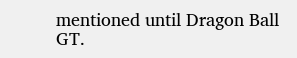mentioned until Dragon Ball GT.